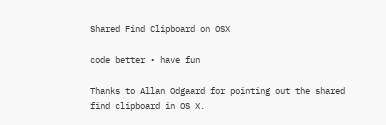Shared Find Clipboard on OSX

code better • have fun

Thanks to Allan Odgaard for pointing out the shared find clipboard in OS X.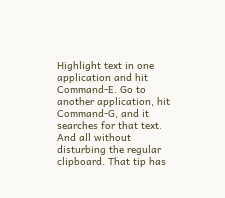Highlight text in one application and hit Command-E. Go to another application, hit Command-G, and it searches for that text. And all without disturbing the regular clipboard. That tip has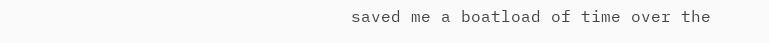saved me a boatload of time over the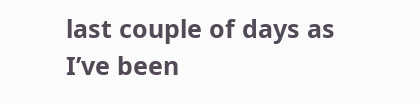last couple of days as I’ve been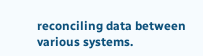reconciling data between various systems.